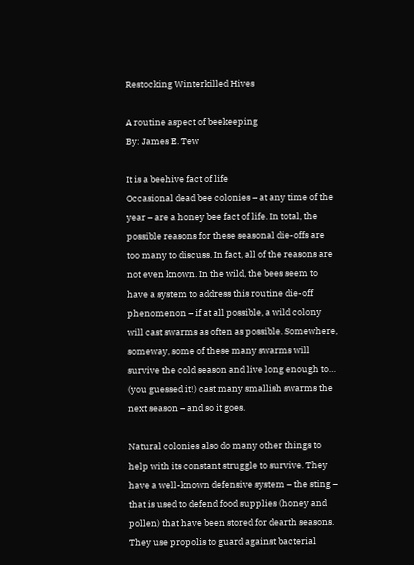Restocking Winterkilled Hives

A routine aspect of beekeeping
By: James E. Tew

It is a beehive fact of life
Occasional dead bee colonies – at any time of the year – are a honey bee fact of life. In total, the possible reasons for these seasonal die-offs are too many to discuss. In fact, all of the reasons are not even known. In the wild, the bees seem to have a system to address this routine die-off phenomenon – if at all possible, a wild colony will cast swarms as often as possible. Somewhere, someway, some of these many swarms will survive the cold season and live long enough to… (you guessed it!) cast many smallish swarms the next season – and so it goes.

Natural colonies also do many other things to help with its constant struggle to survive. They have a well-known defensive system – the sting – that is used to defend food supplies (honey and pollen) that have been stored for dearth seasons. They use propolis to guard against bacterial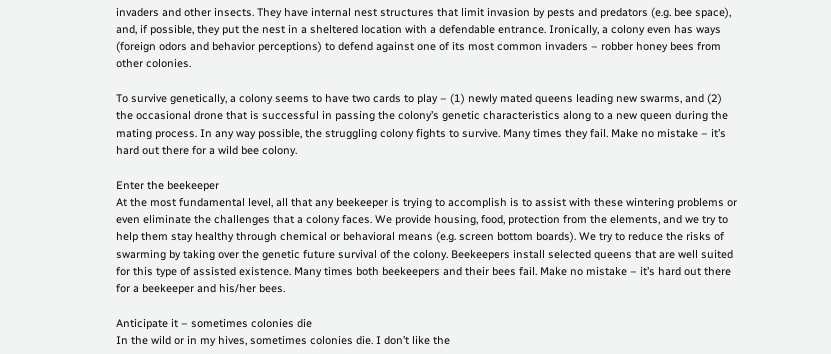invaders and other insects. They have internal nest structures that limit invasion by pests and predators (e.g. bee space), and, if possible, they put the nest in a sheltered location with a defendable entrance. Ironically, a colony even has ways (foreign odors and behavior perceptions) to defend against one of its most common invaders – robber honey bees from other colonies.

To survive genetically, a colony seems to have two cards to play – (1) newly mated queens leading new swarms, and (2) the occasional drone that is successful in passing the colony’s genetic characteristics along to a new queen during the mating process. In any way possible, the struggling colony fights to survive. Many times they fail. Make no mistake – it’s hard out there for a wild bee colony.

Enter the beekeeper
At the most fundamental level, all that any beekeeper is trying to accomplish is to assist with these wintering problems or even eliminate the challenges that a colony faces. We provide housing, food, protection from the elements, and we try to help them stay healthy through chemical or behavioral means (e.g. screen bottom boards). We try to reduce the risks of swarming by taking over the genetic future survival of the colony. Beekeepers install selected queens that are well suited for this type of assisted existence. Many times both beekeepers and their bees fail. Make no mistake – it’s hard out there for a beekeeper and his/her bees.

Anticipate it – sometimes colonies die
In the wild or in my hives, sometimes colonies die. I don’t like the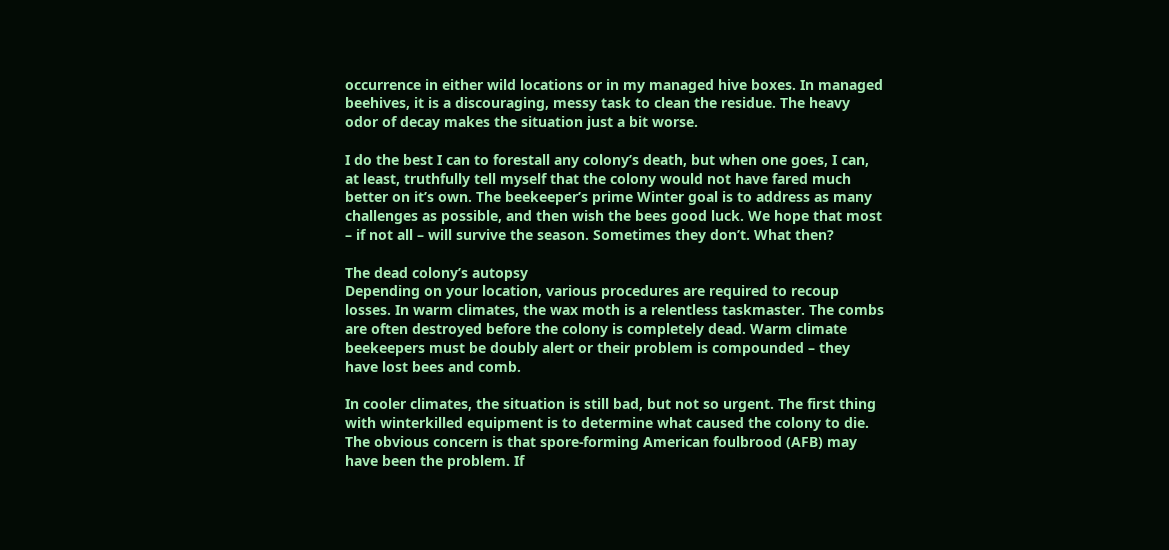occurrence in either wild locations or in my managed hive boxes. In managed beehives, it is a discouraging, messy task to clean the residue. The heavy odor of decay makes the situation just a bit worse.

I do the best I can to forestall any colony’s death, but when one goes, I can, at least, truthfully tell myself that the colony would not have fared much better on it’s own. The beekeeper’s prime Winter goal is to address as many challenges as possible, and then wish the bees good luck. We hope that most – if not all – will survive the season. Sometimes they don’t. What then?

The dead colony’s autopsy
Depending on your location, various procedures are required to recoup losses. In warm climates, the wax moth is a relentless taskmaster. The combs are often destroyed before the colony is completely dead. Warm climate beekeepers must be doubly alert or their problem is compounded – they have lost bees and comb.

In cooler climates, the situation is still bad, but not so urgent. The first thing with winterkilled equipment is to determine what caused the colony to die. The obvious concern is that spore-forming American foulbrood (AFB) may have been the problem. If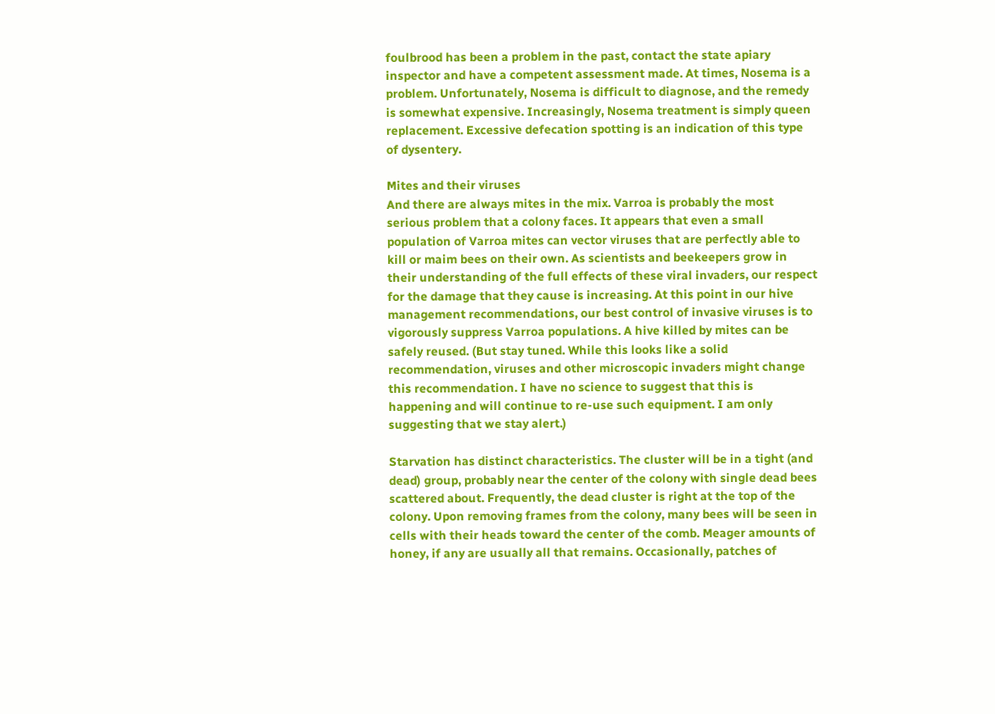foulbrood has been a problem in the past, contact the state apiary inspector and have a competent assessment made. At times, Nosema is a problem. Unfortunately, Nosema is difficult to diagnose, and the remedy is somewhat expensive. Increasingly, Nosema treatment is simply queen replacement. Excessive defecation spotting is an indication of this type of dysentery.

Mites and their viruses
And there are always mites in the mix. Varroa is probably the most serious problem that a colony faces. It appears that even a small population of Varroa mites can vector viruses that are perfectly able to kill or maim bees on their own. As scientists and beekeepers grow in their understanding of the full effects of these viral invaders, our respect for the damage that they cause is increasing. At this point in our hive management recommendations, our best control of invasive viruses is to vigorously suppress Varroa populations. A hive killed by mites can be safely reused. (But stay tuned. While this looks like a solid recommendation, viruses and other microscopic invaders might change this recommendation. I have no science to suggest that this is happening and will continue to re-use such equipment. I am only suggesting that we stay alert.)

Starvation has distinct characteristics. The cluster will be in a tight (and dead) group, probably near the center of the colony with single dead bees scattered about. Frequently, the dead cluster is right at the top of the colony. Upon removing frames from the colony, many bees will be seen in cells with their heads toward the center of the comb. Meager amounts of honey, if any are usually all that remains. Occasionally, patches of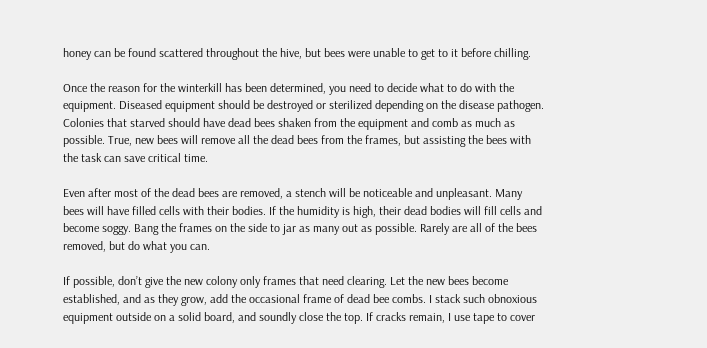honey can be found scattered throughout the hive, but bees were unable to get to it before chilling.

Once the reason for the winterkill has been determined, you need to decide what to do with the equipment. Diseased equipment should be destroyed or sterilized depending on the disease pathogen. Colonies that starved should have dead bees shaken from the equipment and comb as much as possible. True, new bees will remove all the dead bees from the frames, but assisting the bees with the task can save critical time.

Even after most of the dead bees are removed, a stench will be noticeable and unpleasant. Many bees will have filled cells with their bodies. If the humidity is high, their dead bodies will fill cells and become soggy. Bang the frames on the side to jar as many out as possible. Rarely are all of the bees removed, but do what you can.

If possible, don’t give the new colony only frames that need clearing. Let the new bees become established, and as they grow, add the occasional frame of dead bee combs. I stack such obnoxious equipment outside on a solid board, and soundly close the top. If cracks remain, I use tape to cover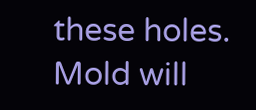these holes. Mold will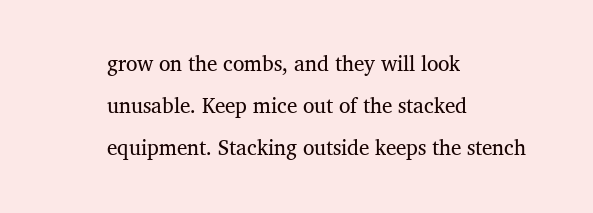grow on the combs, and they will look unusable. Keep mice out of the stacked equipment. Stacking outside keeps the stench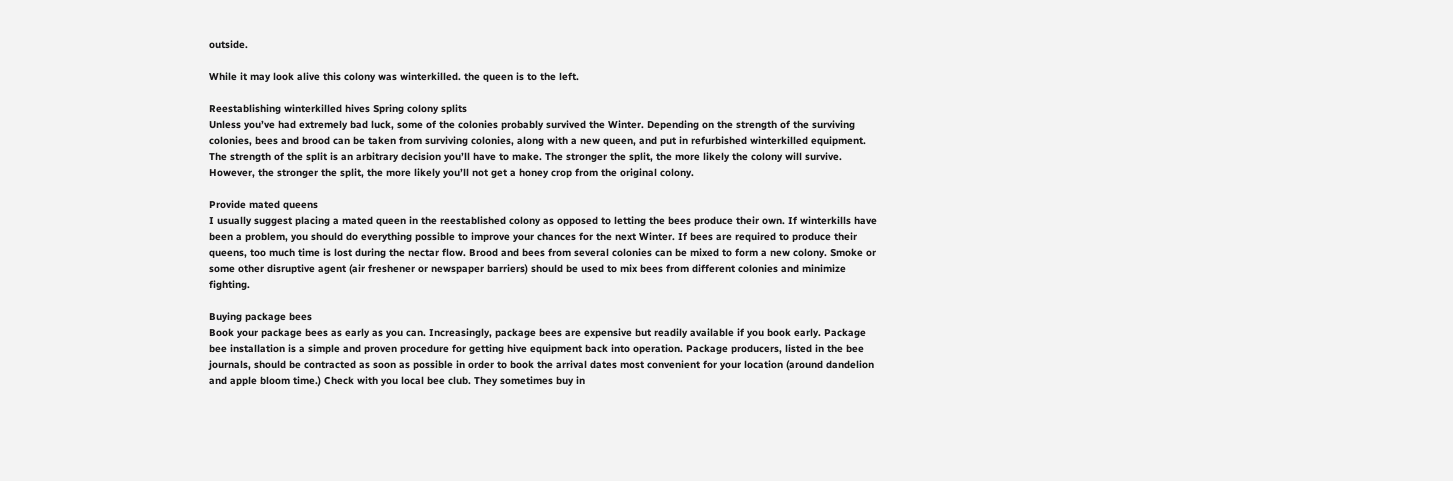outside.

While it may look alive this colony was winterkilled. the queen is to the left.

Reestablishing winterkilled hives Spring colony splits
Unless you’ve had extremely bad luck, some of the colonies probably survived the Winter. Depending on the strength of the surviving colonies, bees and brood can be taken from surviving colonies, along with a new queen, and put in refurbished winterkilled equipment. The strength of the split is an arbitrary decision you’ll have to make. The stronger the split, the more likely the colony will survive. However, the stronger the split, the more likely you’ll not get a honey crop from the original colony.

Provide mated queens
I usually suggest placing a mated queen in the reestablished colony as opposed to letting the bees produce their own. If winterkills have been a problem, you should do everything possible to improve your chances for the next Winter. If bees are required to produce their queens, too much time is lost during the nectar flow. Brood and bees from several colonies can be mixed to form a new colony. Smoke or some other disruptive agent (air freshener or newspaper barriers) should be used to mix bees from different colonies and minimize fighting.

Buying package bees
Book your package bees as early as you can. Increasingly, package bees are expensive but readily available if you book early. Package bee installation is a simple and proven procedure for getting hive equipment back into operation. Package producers, listed in the bee journals, should be contracted as soon as possible in order to book the arrival dates most convenient for your location (around dandelion and apple bloom time.) Check with you local bee club. They sometimes buy in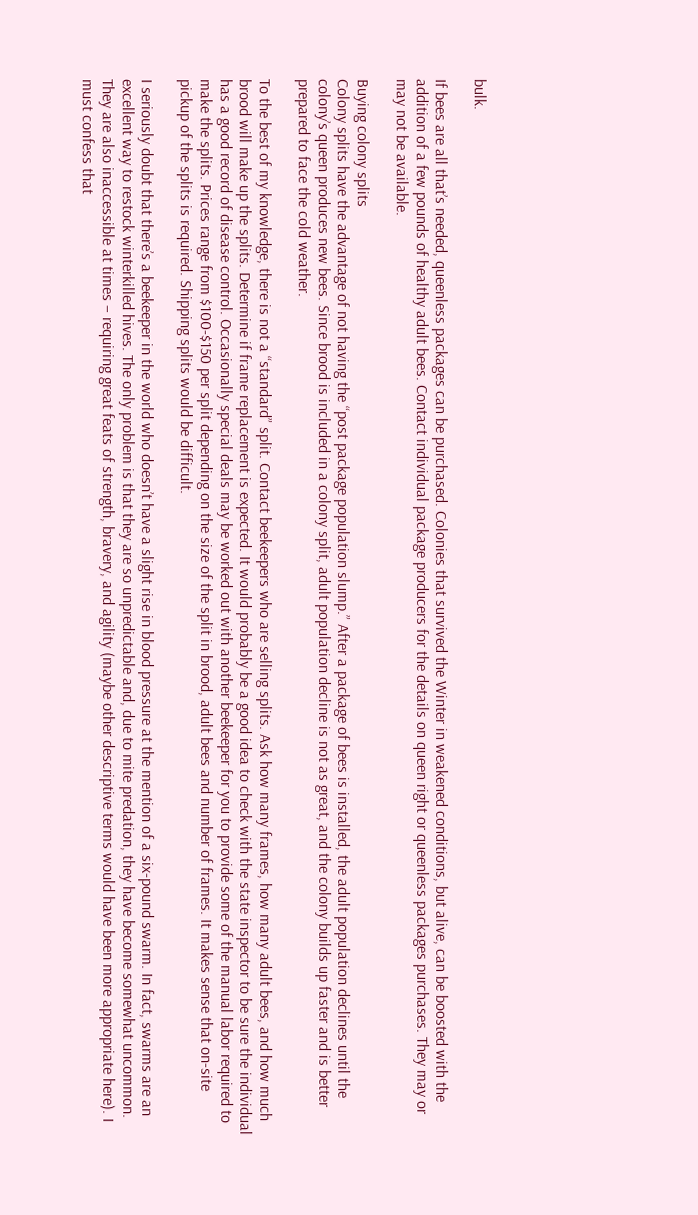bulk.

If bees are all that’s needed, queenless packages can be purchased. Colonies that survived the Winter in weakened conditions, but alive, can be boosted with the addition of a few pounds of healthy adult bees. Contact individual package producers for the details on queen right or queenless packages purchases. They may or may not be available.

Buying colony splits
Colony splits have the advantage of not having the “post package population slump.” After a package of bees is installed, the adult population declines until the colony’s queen produces new bees. Since brood is included in a colony split, adult population decline is not as great, and the colony builds up faster and is better prepared to face the cold weather.

To the best of my knowledge, there is not a “standard” split. Contact beekeepers who are selling splits. Ask how many frames, how many adult bees, and how much brood will make up the splits. Determine if frame replacement is expected. It would probably be a good idea to check with the state inspector to be sure the individual has a good record of disease control. Occasionally special deals may be worked out with another beekeeper for you to provide some of the manual labor required to make the splits. Prices range from $100-$150 per split depending on the size of the split in brood, adult bees and number of frames. It makes sense that on-site pickup of the splits is required. Shipping splits would be difficult.

I seriously doubt that there’s a beekeeper in the world who doesn’t have a slight rise in blood pressure at the mention of a six-pound swarm. In fact, swarms are an excellent way to restock winterkilled hives. The only problem is that they are so unpredictable and, due to mite predation, they have become somewhat uncommon. They are also inaccessible at times – requiring great feats of strength, bravery, and agility (maybe other descriptive terms would have been more appropriate here). I must confess that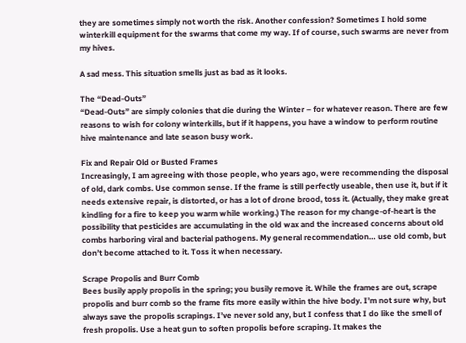they are sometimes simply not worth the risk. Another confession? Sometimes I hold some winterkill equipment for the swarms that come my way. If of course, such swarms are never from my hives.

A sad mess. This situation smells just as bad as it looks.

The “Dead-Outs”
“Dead-Outs” are simply colonies that die during the Winter – for whatever reason. There are few reasons to wish for colony winterkills, but if it happens, you have a window to perform routine hive maintenance and late season busy work.

Fix and Repair Old or Busted Frames
Increasingly, I am agreeing with those people, who years ago, were recommending the disposal of old, dark combs. Use common sense. If the frame is still perfectly useable, then use it, but if it needs extensive repair, is distorted, or has a lot of drone brood, toss it. (Actually, they make great kindling for a fire to keep you warm while working.) The reason for my change-of-heart is the possibility that pesticides are accumulating in the old wax and the increased concerns about old combs harboring viral and bacterial pathogens. My general recommendation… use old comb, but don’t become attached to it. Toss it when necessary.

Scrape Propolis and Burr Comb
Bees busily apply propolis in the spring; you busily remove it. While the frames are out, scrape propolis and burr comb so the frame fits more easily within the hive body. I’m not sure why, but always save the propolis scrapings. I’ve never sold any, but I confess that I do like the smell of fresh propolis. Use a heat gun to soften propolis before scraping. It makes the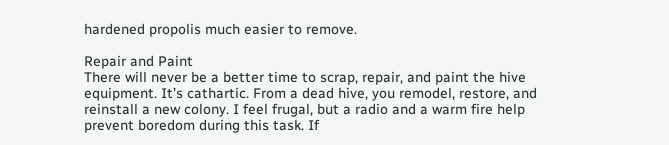hardened propolis much easier to remove.

Repair and Paint
There will never be a better time to scrap, repair, and paint the hive equipment. It’s cathartic. From a dead hive, you remodel, restore, and reinstall a new colony. I feel frugal, but a radio and a warm fire help prevent boredom during this task. If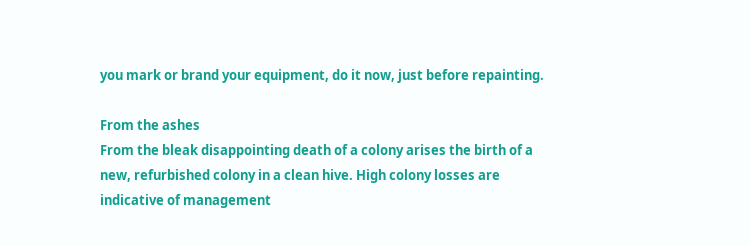you mark or brand your equipment, do it now, just before repainting.

From the ashes
From the bleak disappointing death of a colony arises the birth of a new, refurbished colony in a clean hive. High colony losses are indicative of management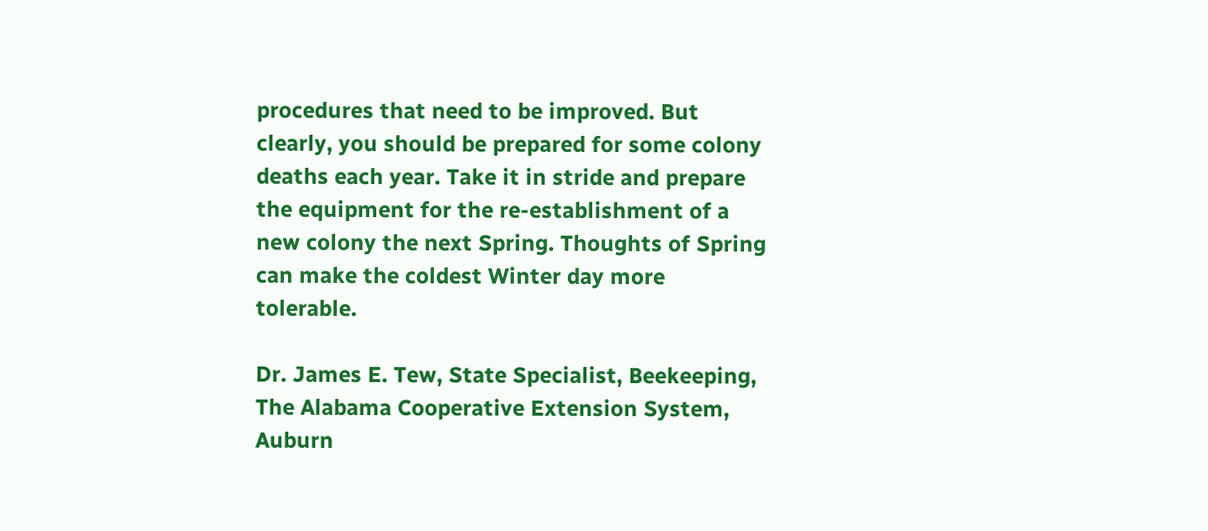procedures that need to be improved. But clearly, you should be prepared for some colony deaths each year. Take it in stride and prepare the equipment for the re-establishment of a new colony the next Spring. Thoughts of Spring can make the coldest Winter day more tolerable.

Dr. James E. Tew, State Specialist, Beekeeping, The Alabama Cooperative Extension System, Auburn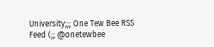University;;; One Tew Bee RSS Feed (;; @onetewbee